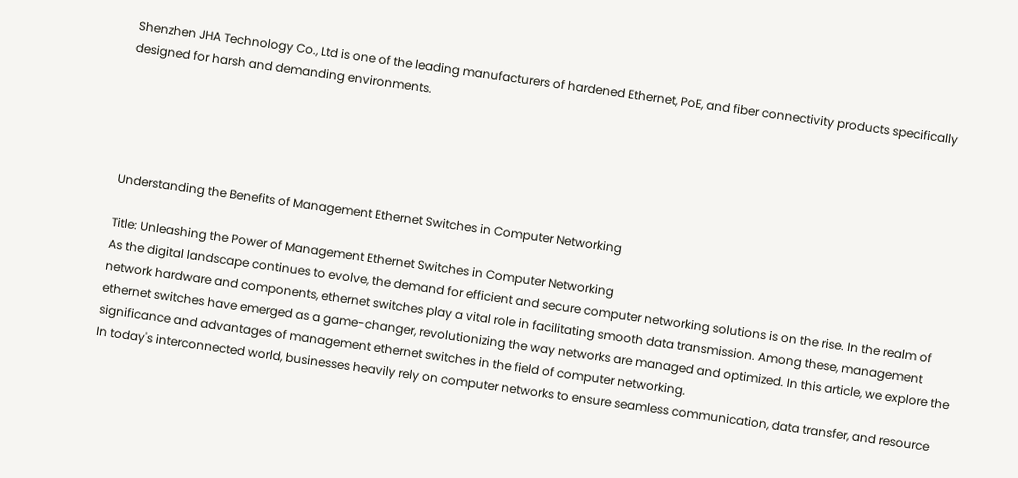Shenzhen JHA Technology Co., Ltd is one of the leading manufacturers of hardened Ethernet, PoE, and fiber connectivity products specifically designed for harsh and demanding environments.





Understanding the Benefits of Management Ethernet Switches in Computer Networking

Title: Unleashing the Power of Management Ethernet Switches in Computer Networking
As the digital landscape continues to evolve, the demand for efficient and secure computer networking solutions is on the rise. In the realm of network hardware and components, ethernet switches play a vital role in facilitating smooth data transmission. Among these, management ethernet switches have emerged as a game-changer, revolutionizing the way networks are managed and optimized. In this article, we explore the significance and advantages of management ethernet switches in the field of computer networking.
In today's interconnected world, businesses heavily rely on computer networks to ensure seamless communication, data transfer, and resource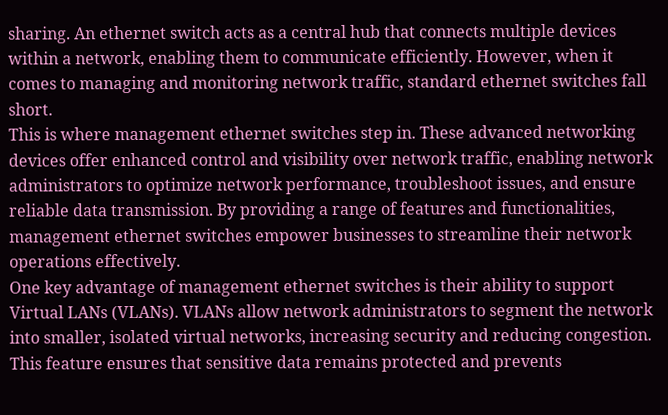sharing. An ethernet switch acts as a central hub that connects multiple devices within a network, enabling them to communicate efficiently. However, when it comes to managing and monitoring network traffic, standard ethernet switches fall short.
This is where management ethernet switches step in. These advanced networking devices offer enhanced control and visibility over network traffic, enabling network administrators to optimize network performance, troubleshoot issues, and ensure reliable data transmission. By providing a range of features and functionalities, management ethernet switches empower businesses to streamline their network operations effectively.
One key advantage of management ethernet switches is their ability to support Virtual LANs (VLANs). VLANs allow network administrators to segment the network into smaller, isolated virtual networks, increasing security and reducing congestion. This feature ensures that sensitive data remains protected and prevents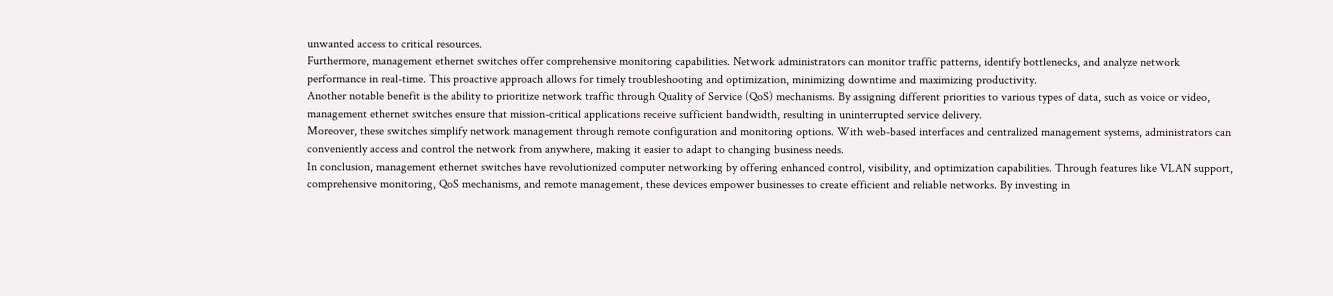unwanted access to critical resources.
Furthermore, management ethernet switches offer comprehensive monitoring capabilities. Network administrators can monitor traffic patterns, identify bottlenecks, and analyze network performance in real-time. This proactive approach allows for timely troubleshooting and optimization, minimizing downtime and maximizing productivity.
Another notable benefit is the ability to prioritize network traffic through Quality of Service (QoS) mechanisms. By assigning different priorities to various types of data, such as voice or video, management ethernet switches ensure that mission-critical applications receive sufficient bandwidth, resulting in uninterrupted service delivery.
Moreover, these switches simplify network management through remote configuration and monitoring options. With web-based interfaces and centralized management systems, administrators can conveniently access and control the network from anywhere, making it easier to adapt to changing business needs.
In conclusion, management ethernet switches have revolutionized computer networking by offering enhanced control, visibility, and optimization capabilities. Through features like VLAN support, comprehensive monitoring, QoS mechanisms, and remote management, these devices empower businesses to create efficient and reliable networks. By investing in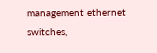management ethernet switches,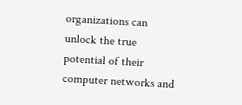organizations can unlock the true potential of their computer networks and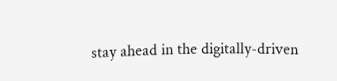stay ahead in the digitally-driven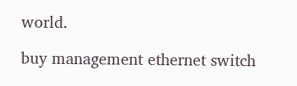world.

buy management ethernet switch